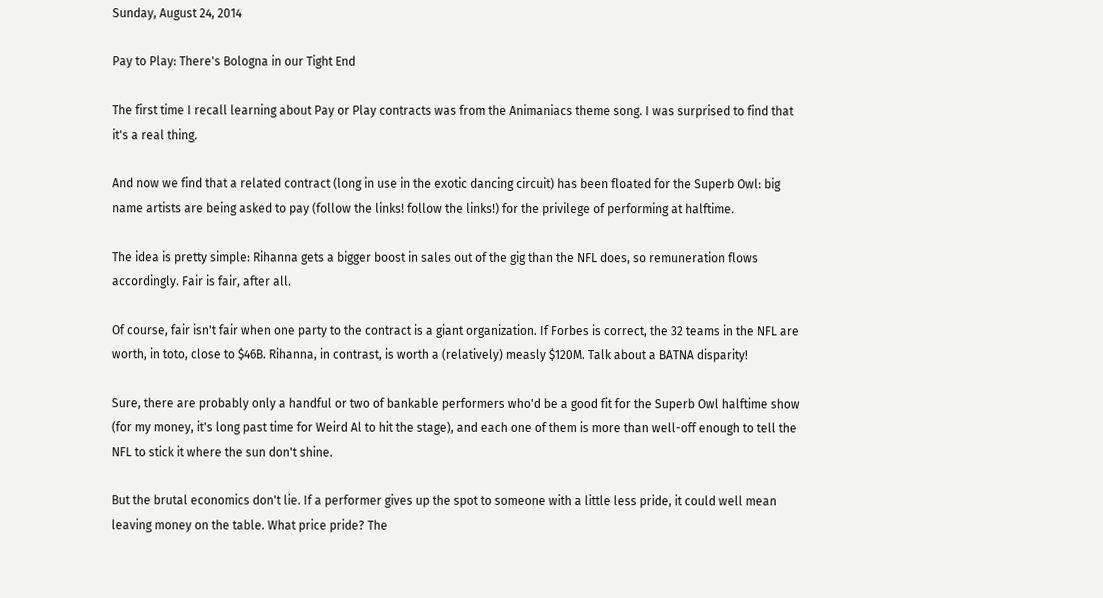Sunday, August 24, 2014

Pay to Play: There's Bologna in our Tight End

The first time I recall learning about Pay or Play contracts was from the Animaniacs theme song. I was surprised to find that it's a real thing.

And now we find that a related contract (long in use in the exotic dancing circuit) has been floated for the Superb Owl: big name artists are being asked to pay (follow the links! follow the links!) for the privilege of performing at halftime.

The idea is pretty simple: Rihanna gets a bigger boost in sales out of the gig than the NFL does, so remuneration flows accordingly. Fair is fair, after all.

Of course, fair isn't fair when one party to the contract is a giant organization. If Forbes is correct, the 32 teams in the NFL are worth, in toto, close to $46B. Rihanna, in contrast, is worth a (relatively) measly $120M. Talk about a BATNA disparity!

Sure, there are probably only a handful or two of bankable performers who'd be a good fit for the Superb Owl halftime show (for my money, it's long past time for Weird Al to hit the stage), and each one of them is more than well-off enough to tell the NFL to stick it where the sun don't shine.

But the brutal economics don't lie. If a performer gives up the spot to someone with a little less pride, it could well mean leaving money on the table. What price pride? The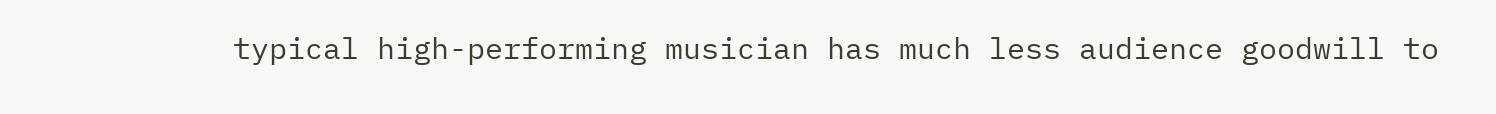typical high-performing musician has much less audience goodwill to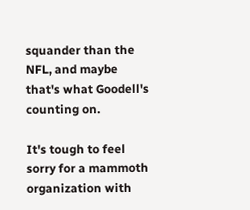squander than the NFL, and maybe that's what Goodell's counting on.

It's tough to feel sorry for a mammoth organization with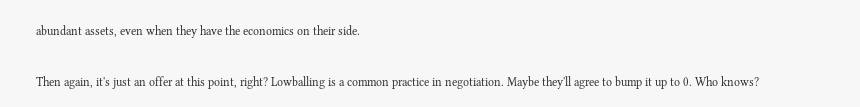abundant assets, even when they have the economics on their side.

Then again, it's just an offer at this point, right? Lowballing is a common practice in negotiation. Maybe they'll agree to bump it up to 0. Who knows?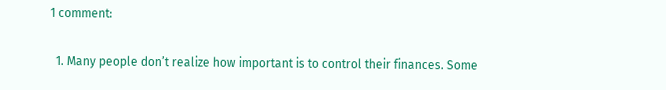1 comment:

  1. Many people don’t realize how important is to control their finances. Some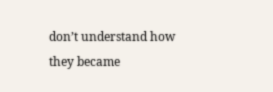don’t understand how they became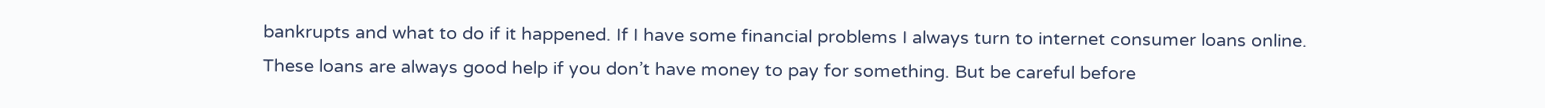bankrupts and what to do if it happened. If I have some financial problems I always turn to internet consumer loans online. These loans are always good help if you don’t have money to pay for something. But be careful before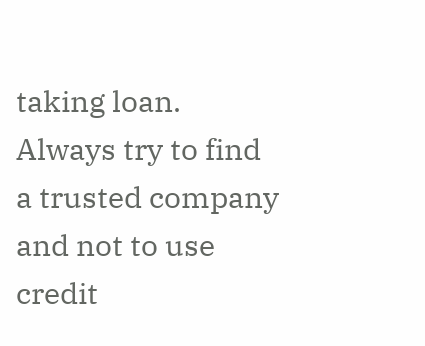taking loan. Always try to find a trusted company and not to use credit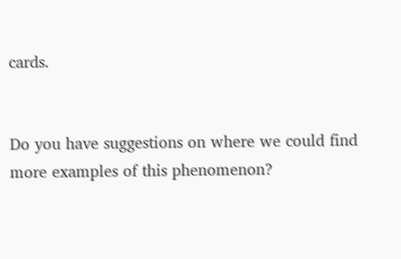cards.


Do you have suggestions on where we could find more examples of this phenomenon?